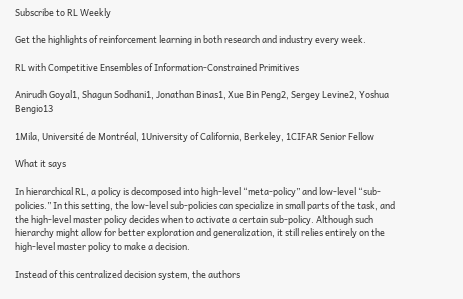Subscribe to RL Weekly

Get the highlights of reinforcement learning in both research and industry every week.

RL with Competitive Ensembles of Information-Constrained Primitives

Anirudh Goyal1, Shagun Sodhani1, Jonathan Binas1, Xue Bin Peng2, Sergey Levine2, Yoshua Bengio13

1Mila, Université de Montréal, 1University of California, Berkeley, 1CIFAR Senior Fellow

What it says

In hierarchical RL, a policy is decomposed into high-level “meta-policy” and low-level “sub-policies.” In this setting, the low-level sub-policies can specialize in small parts of the task, and the high-level master policy decides when to activate a certain sub-policy. Although such hierarchy might allow for better exploration and generalization, it still relies entirely on the high-level master policy to make a decision.

Instead of this centralized decision system, the authors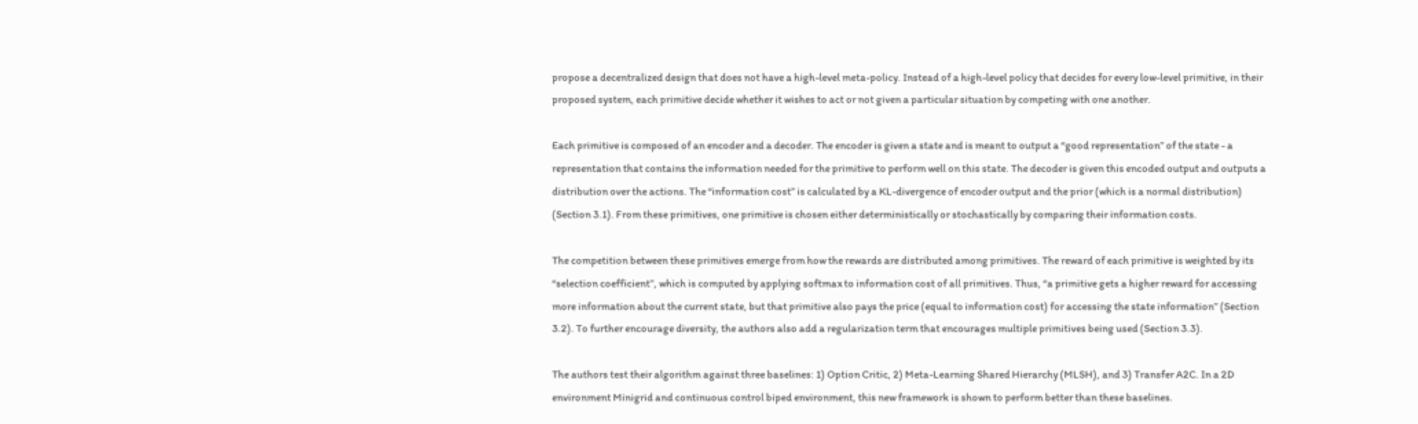propose a decentralized design that does not have a high-level meta-policy. Instead of a high-level policy that decides for every low-level primitive, in their proposed system, each primitive decide whether it wishes to act or not given a particular situation by competing with one another.

Each primitive is composed of an encoder and a decoder. The encoder is given a state and is meant to output a “good representation” of the state - a representation that contains the information needed for the primitive to perform well on this state. The decoder is given this encoded output and outputs a distribution over the actions. The “information cost” is calculated by a KL-divergence of encoder output and the prior (which is a normal distribution) (Section 3.1). From these primitives, one primitive is chosen either deterministically or stochastically by comparing their information costs.

The competition between these primitives emerge from how the rewards are distributed among primitives. The reward of each primitive is weighted by its “selection coefficient”, which is computed by applying softmax to information cost of all primitives. Thus, “a primitive gets a higher reward for accessing more information about the current state, but that primitive also pays the price (equal to information cost) for accessing the state information” (Section 3.2). To further encourage diversity, the authors also add a regularization term that encourages multiple primitives being used (Section 3.3).

The authors test their algorithm against three baselines: 1) Option Critic, 2) Meta-Learning Shared Hierarchy (MLSH), and 3) Transfer A2C. In a 2D environment Minigrid and continuous control biped environment, this new framework is shown to perform better than these baselines.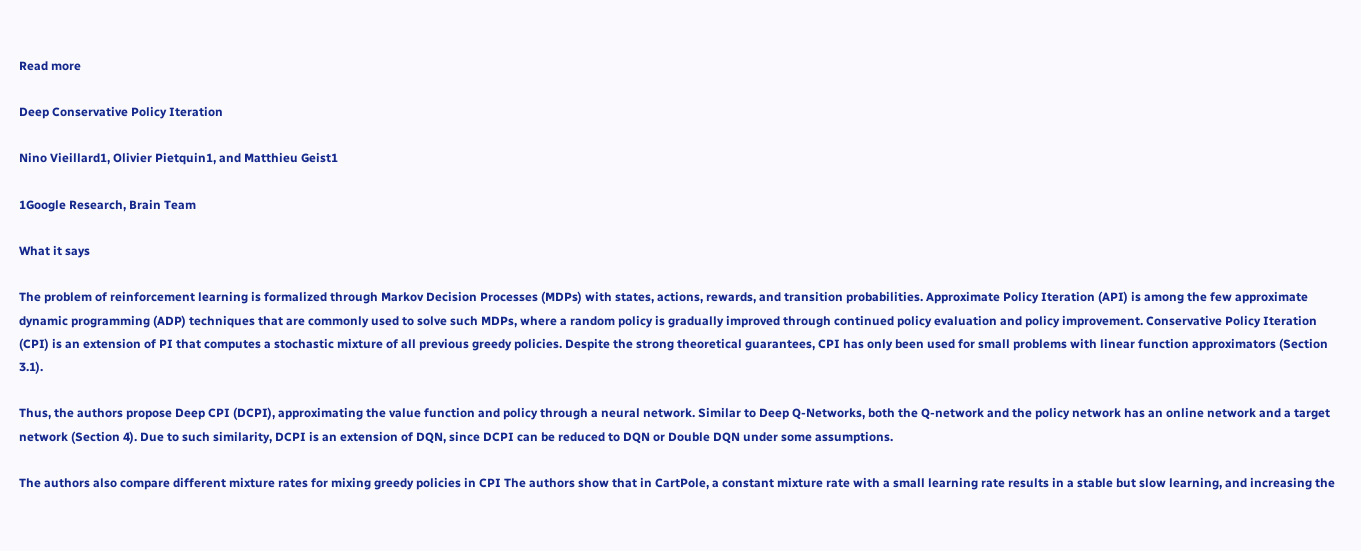Read more

Deep Conservative Policy Iteration

Nino Vieillard1, Olivier Pietquin1, and Matthieu Geist1

1Google Research, Brain Team

What it says

The problem of reinforcement learning is formalized through Markov Decision Processes (MDPs) with states, actions, rewards, and transition probabilities. Approximate Policy Iteration (API) is among the few approximate dynamic programming (ADP) techniques that are commonly used to solve such MDPs, where a random policy is gradually improved through continued policy evaluation and policy improvement. Conservative Policy Iteration (CPI) is an extension of PI that computes a stochastic mixture of all previous greedy policies. Despite the strong theoretical guarantees, CPI has only been used for small problems with linear function approximators (Section 3.1).

Thus, the authors propose Deep CPI (DCPI), approximating the value function and policy through a neural network. Similar to Deep Q-Networks, both the Q-network and the policy network has an online network and a target network (Section 4). Due to such similarity, DCPI is an extension of DQN, since DCPI can be reduced to DQN or Double DQN under some assumptions.

The authors also compare different mixture rates for mixing greedy policies in CPI The authors show that in CartPole, a constant mixture rate with a small learning rate results in a stable but slow learning, and increasing the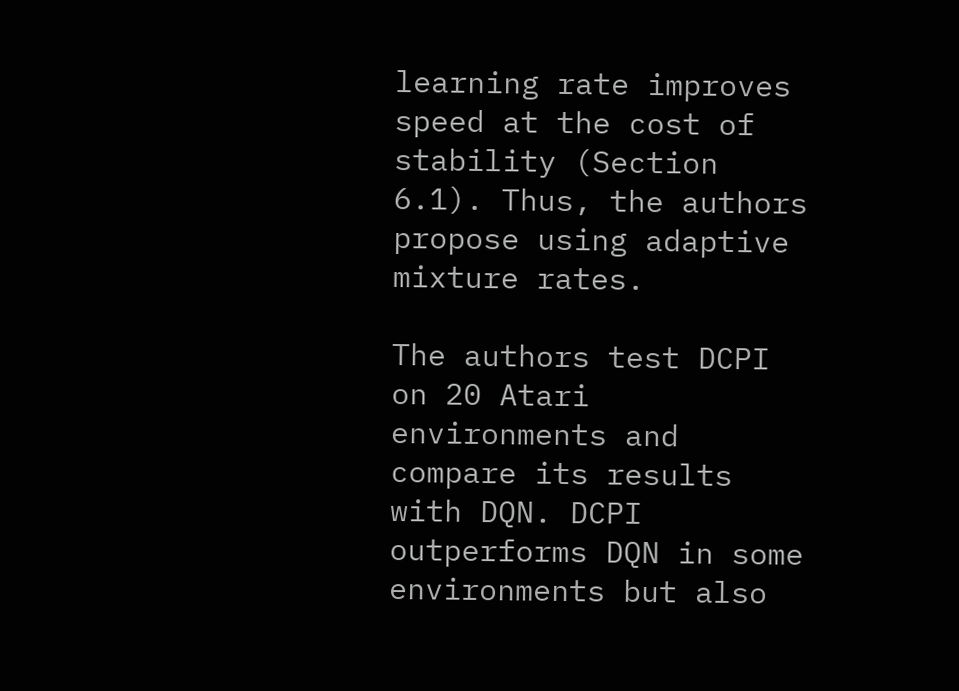learning rate improves speed at the cost of stability (Section 6.1). Thus, the authors propose using adaptive mixture rates.

The authors test DCPI on 20 Atari environments and compare its results with DQN. DCPI outperforms DQN in some environments but also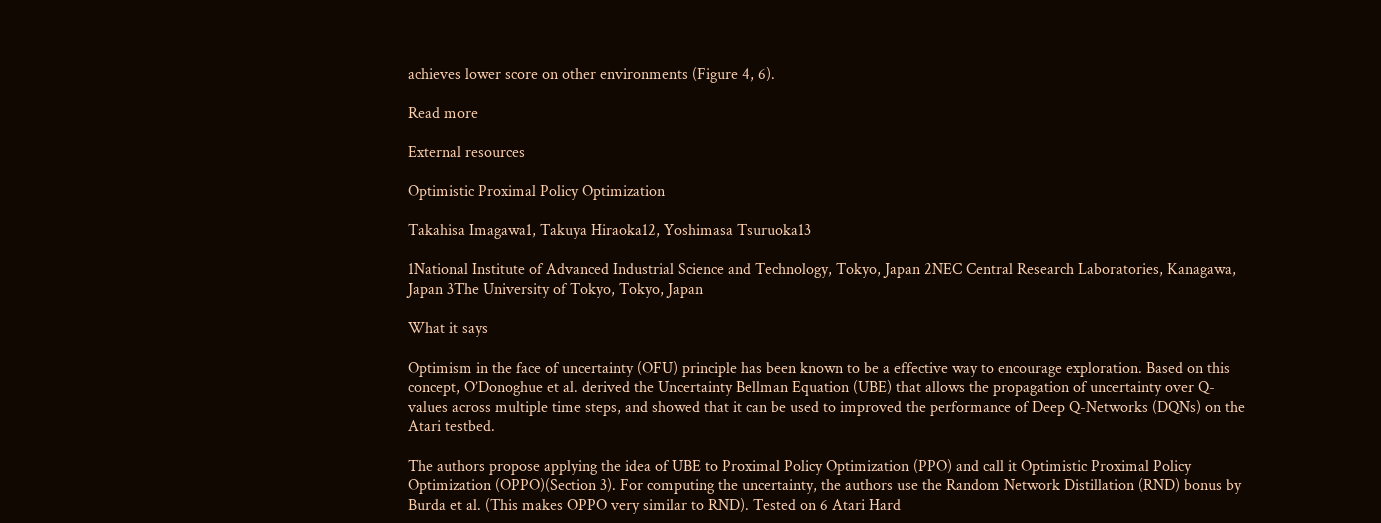achieves lower score on other environments (Figure 4, 6).

Read more

External resources

Optimistic Proximal Policy Optimization

Takahisa Imagawa1, Takuya Hiraoka12, Yoshimasa Tsuruoka13

1National Institute of Advanced Industrial Science and Technology, Tokyo, Japan 2NEC Central Research Laboratories, Kanagawa, Japan 3The University of Tokyo, Tokyo, Japan

What it says

Optimism in the face of uncertainty (OFU) principle has been known to be a effective way to encourage exploration. Based on this concept, O’Donoghue et al. derived the Uncertainty Bellman Equation (UBE) that allows the propagation of uncertainty over Q-values across multiple time steps, and showed that it can be used to improved the performance of Deep Q-Networks (DQNs) on the Atari testbed.

The authors propose applying the idea of UBE to Proximal Policy Optimization (PPO) and call it Optimistic Proximal Policy Optimization (OPPO)(Section 3). For computing the uncertainty, the authors use the Random Network Distillation (RND) bonus by Burda et al. (This makes OPPO very similar to RND). Tested on 6 Atari Hard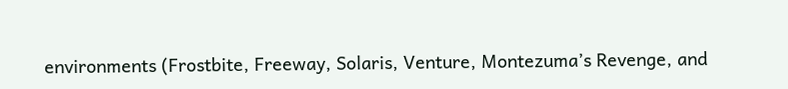environments (Frostbite, Freeway, Solaris, Venture, Montezuma’s Revenge, and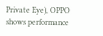Private Eye), OPPO shows performance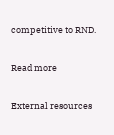competitive to RND.

Read more

External resources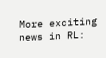More exciting news in RL: